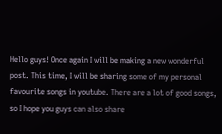Hello guys! Once again I will be making a new wonderful post. This time, I will be sharing some of my personal favourite songs in youtube. There are a lot of good songs, so I hope you guys can also share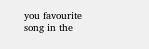you favourite song in the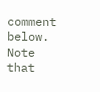comment below. Note that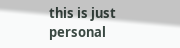this is just personal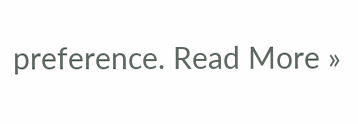preference. Read More »